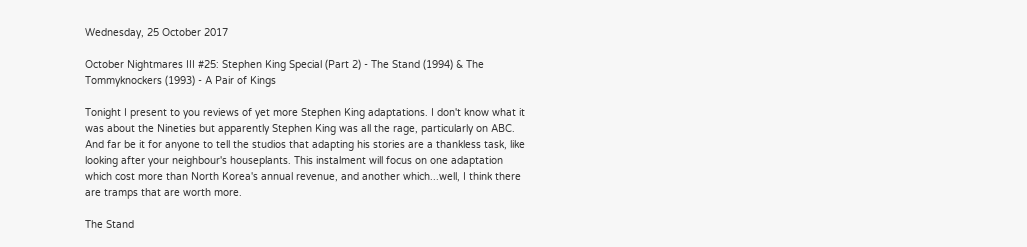Wednesday, 25 October 2017

October Nightmares III #25: Stephen King Special (Part 2) - The Stand (1994) & The Tommyknockers (1993) - A Pair of Kings

Tonight I present to you reviews of yet more Stephen King adaptations. I don't know what it was about the Nineties but apparently Stephen King was all the rage, particularly on ABC. And far be it for anyone to tell the studios that adapting his stories are a thankless task, like looking after your neighbour's houseplants. This instalment will focus on one adaptation which cost more than North Korea's annual revenue, and another which...well, I think there are tramps that are worth more.

The Stand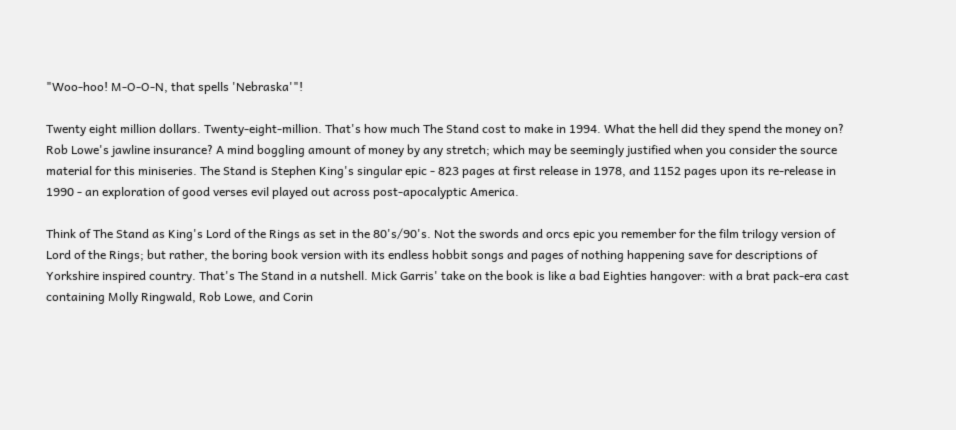"Woo-hoo! M-O-O-N, that spells 'Nebraska'"!

Twenty eight million dollars. Twenty-eight-million. That's how much The Stand cost to make in 1994. What the hell did they spend the money on? Rob Lowe's jawline insurance? A mind boggling amount of money by any stretch; which may be seemingly justified when you consider the source material for this miniseries. The Stand is Stephen King's singular epic - 823 pages at first release in 1978, and 1152 pages upon its re-release in 1990 - an exploration of good verses evil played out across post-apocalyptic America.

Think of The Stand as King's Lord of the Rings as set in the 80's/90's. Not the swords and orcs epic you remember for the film trilogy version of Lord of the Rings; but rather, the boring book version with its endless hobbit songs and pages of nothing happening save for descriptions of Yorkshire inspired country. That's The Stand in a nutshell. Mick Garris' take on the book is like a bad Eighties hangover: with a brat pack-era cast containing Molly Ringwald, Rob Lowe, and Corin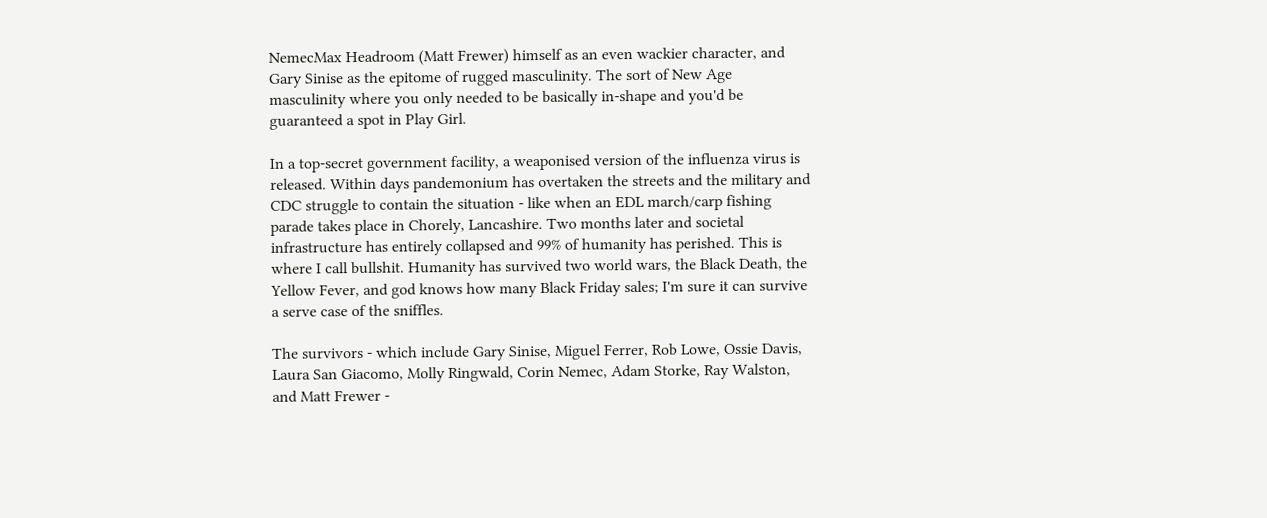NemecMax Headroom (Matt Frewer) himself as an even wackier character, and Gary Sinise as the epitome of rugged masculinity. The sort of New Age masculinity where you only needed to be basically in-shape and you'd be guaranteed a spot in Play Girl.

In a top-secret government facility, a weaponised version of the influenza virus is released. Within days pandemonium has overtaken the streets and the military and CDC struggle to contain the situation - like when an EDL march/carp fishing parade takes place in Chorely, Lancashire. Two months later and societal infrastructure has entirely collapsed and 99% of humanity has perished. This is where I call bullshit. Humanity has survived two world wars, the Black Death, the Yellow Fever, and god knows how many Black Friday sales; I'm sure it can survive a serve case of the sniffles.

The survivors - which include Gary Sinise, Miguel Ferrer, Rob Lowe, Ossie Davis, Laura San Giacomo, Molly Ringwald, Corin Nemec, Adam Storke, Ray Walston, and Matt Frewer -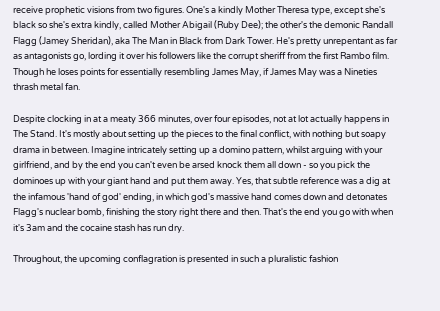receive prophetic visions from two figures. One's a kindly Mother Theresa type, except she's black so she's extra kindly, called Mother Abigail (Ruby Dee); the other's the demonic Randall Flagg (Jamey Sheridan), aka The Man in Black from Dark Tower. He's pretty unrepentant as far as antagonists go, lording it over his followers like the corrupt sheriff from the first Rambo film. Though he loses points for essentially resembling James May, if James May was a Nineties thrash metal fan.

Despite clocking in at a meaty 366 minutes, over four episodes, not at lot actually happens in The Stand. It's mostly about setting up the pieces to the final conflict, with nothing but soapy drama in between. Imagine intricately setting up a domino pattern, whilst arguing with your girlfriend, and by the end you can't even be arsed knock them all down - so you pick the dominoes up with your giant hand and put them away. Yes, that subtle reference was a dig at the infamous 'hand of god' ending, in which god's massive hand comes down and detonates Flagg's nuclear bomb, finishing the story right there and then. That's the end you go with when it's 3am and the cocaine stash has run dry.

Throughout, the upcoming conflagration is presented in such a pluralistic fashion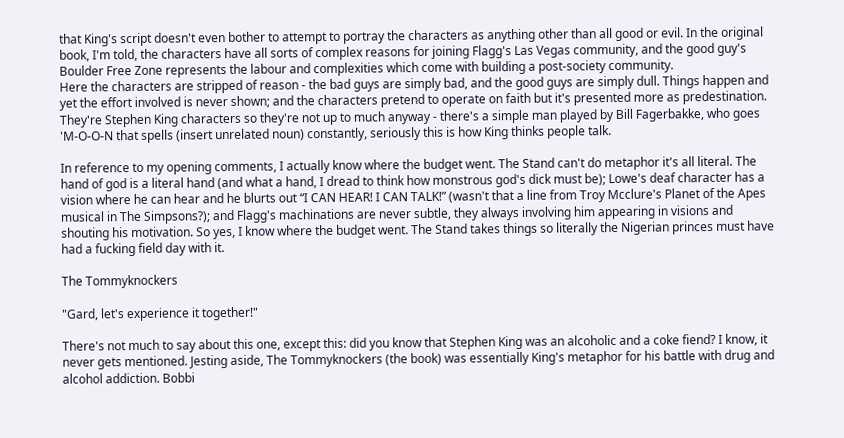that King's script doesn't even bother to attempt to portray the characters as anything other than all good or evil. In the original book, I'm told, the characters have all sorts of complex reasons for joining Flagg's Las Vegas community, and the good guy's Boulder Free Zone represents the labour and complexities which come with building a post-society community.
Here the characters are stripped of reason - the bad guys are simply bad, and the good guys are simply dull. Things happen and yet the effort involved is never shown; and the characters pretend to operate on faith but it's presented more as predestination. They're Stephen King characters so they're not up to much anyway - there's a simple man played by Bill Fagerbakke, who goes 'M-O-O-N that spells (insert unrelated noun) constantly, seriously this is how King thinks people talk.

In reference to my opening comments, I actually know where the budget went. The Stand can't do metaphor it's all literal. The hand of god is a literal hand (and what a hand, I dread to think how monstrous god's dick must be); Lowe's deaf character has a vision where he can hear and he blurts out “I CAN HEAR! I CAN TALK!” (wasn't that a line from Troy Mcclure's Planet of the Apes musical in The Simpsons?); and Flagg's machinations are never subtle, they always involving him appearing in visions and shouting his motivation. So yes, I know where the budget went. The Stand takes things so literally the Nigerian princes must have had a fucking field day with it.

The Tommyknockers

"Gard, let's experience it together!"

There's not much to say about this one, except this: did you know that Stephen King was an alcoholic and a coke fiend? I know, it never gets mentioned. Jesting aside, The Tommyknockers (the book) was essentially King's metaphor for his battle with drug and alcohol addiction. Bobbi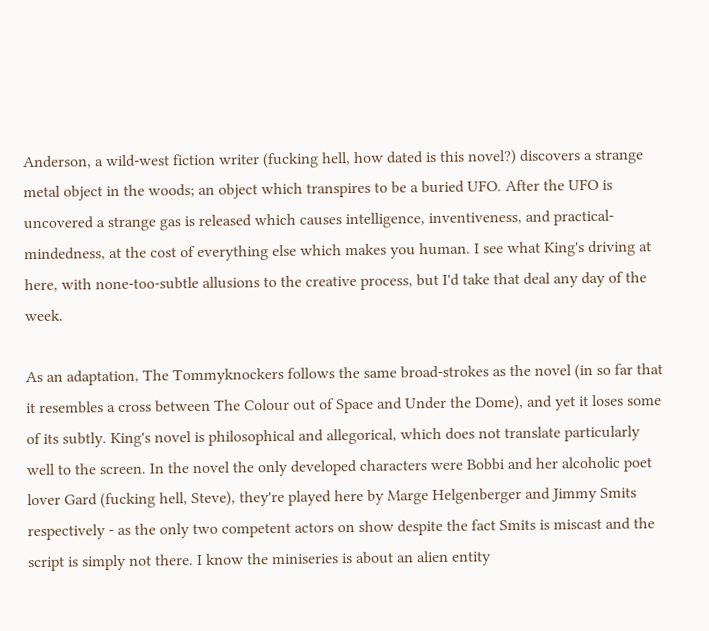Anderson, a wild-west fiction writer (fucking hell, how dated is this novel?) discovers a strange metal object in the woods; an object which transpires to be a buried UFO. After the UFO is uncovered a strange gas is released which causes intelligence, inventiveness, and practical-mindedness, at the cost of everything else which makes you human. I see what King's driving at here, with none-too-subtle allusions to the creative process, but I'd take that deal any day of the week.

As an adaptation, The Tommyknockers follows the same broad-strokes as the novel (in so far that it resembles a cross between The Colour out of Space and Under the Dome), and yet it loses some of its subtly. King's novel is philosophical and allegorical, which does not translate particularly well to the screen. In the novel the only developed characters were Bobbi and her alcoholic poet lover Gard (fucking hell, Steve), they're played here by Marge Helgenberger and Jimmy Smits respectively - as the only two competent actors on show despite the fact Smits is miscast and the script is simply not there. I know the miniseries is about an alien entity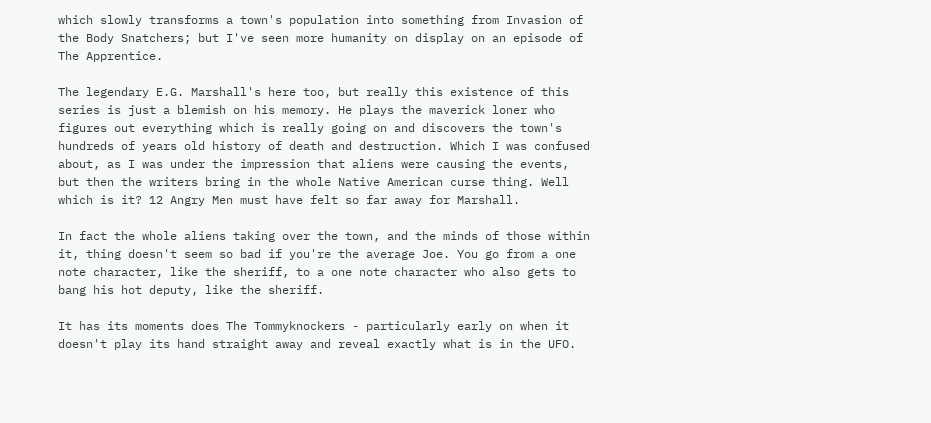which slowly transforms a town's population into something from Invasion of the Body Snatchers; but I've seen more humanity on display on an episode of The Apprentice.

The legendary E.G. Marshall's here too, but really this existence of this series is just a blemish on his memory. He plays the maverick loner who figures out everything which is really going on and discovers the town's hundreds of years old history of death and destruction. Which I was confused about, as I was under the impression that aliens were causing the events, but then the writers bring in the whole Native American curse thing. Well which is it? 12 Angry Men must have felt so far away for Marshall.

In fact the whole aliens taking over the town, and the minds of those within it, thing doesn't seem so bad if you're the average Joe. You go from a one note character, like the sheriff, to a one note character who also gets to bang his hot deputy, like the sheriff.

It has its moments does The Tommyknockers - particularly early on when it doesn't play its hand straight away and reveal exactly what is in the UFO.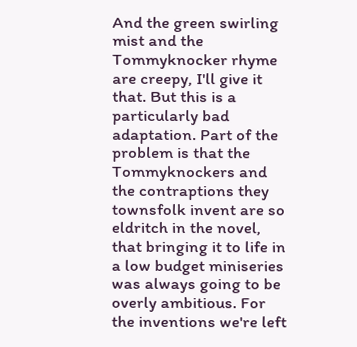And the green swirling mist and the Tommyknocker rhyme are creepy, I'll give it that. But this is a particularly bad adaptation. Part of the problem is that the Tommyknockers and the contraptions they townsfolk invent are so eldritch in the novel, that bringing it to life in a low budget miniseries was always going to be overly ambitious. For the inventions we're left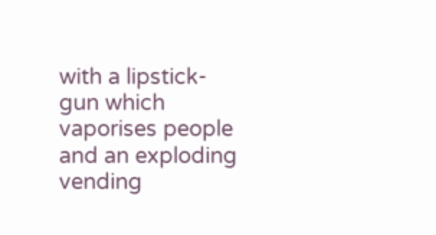with a lipstick-gun which vaporises people and an exploding vending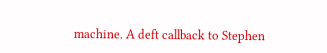machine. A deft callback to Stephen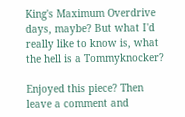King's Maximum Overdrive days, maybe? But what I'd really like to know is, what the hell is a Tommyknocker?

Enjoyed this piece? Then leave a comment and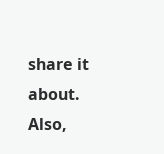share it about. Also,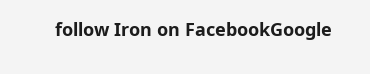follow Iron on FacebookGoogle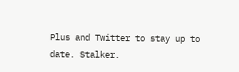Plus and Twitter to stay up to date. Stalker.